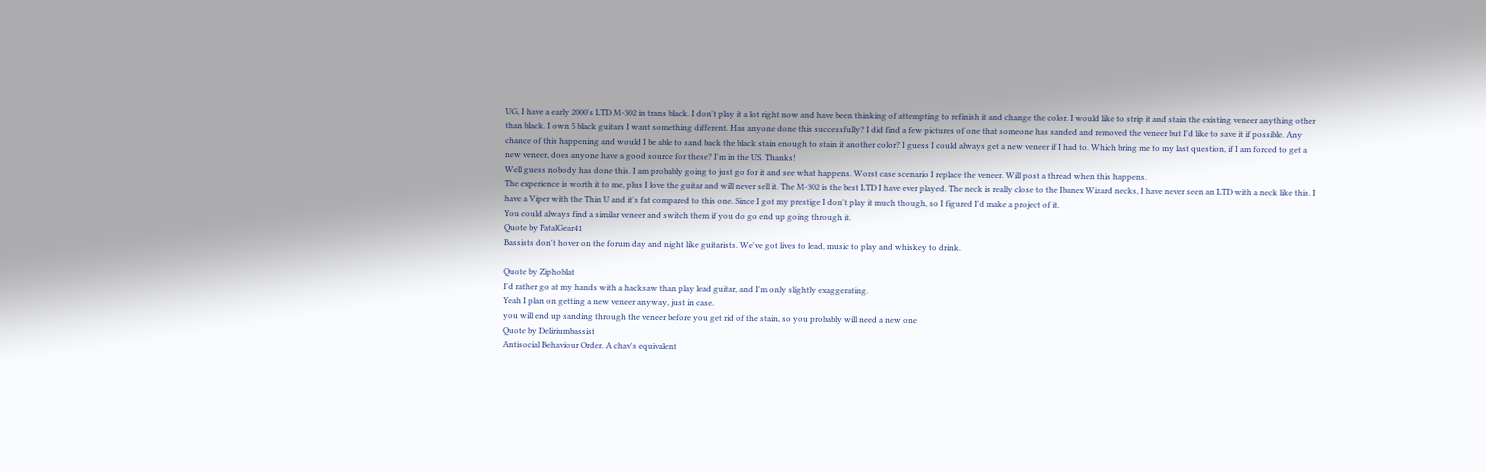UG, I have a early 2000's LTD M-302 in trans black. I don't play it a lot right now and have been thinking of attempting to refinish it and change the color. I would like to strip it and stain the existing veneer anything other than black. I own 5 black guitars I want something different. Has anyone done this successfully? I did find a few pictures of one that someone has sanded and removed the veneer but I'd like to save it if possible. Any chance of this happening and would I be able to sand back the black stain enough to stain it another color? I guess I could always get a new veneer if I had to. Which bring me to my last question, if I am forced to get a new veneer, does anyone have a good source for these? I'm in the US. Thanks!
Well guess nobody has done this. I am probably going to just go for it and see what happens. Worst case scenario I replace the veneer. Will post a thread when this happens.
The experience is worth it to me, plus I love the guitar and will never sell it. The M-302 is the best LTD I have ever played. The neck is really close to the Ibanex Wizard necks, I have never seen an LTD with a neck like this. I have a Viper with the Thin U and it's fat compared to this one. Since I got my prestige I don't play it much though, so I figured I'd make a project of it.
You could always find a similar veneer and switch them if you do go end up going through it.
Quote by FatalGear41
Bassists don't hover on the forum day and night like guitarists. We've got lives to lead, music to play and whiskey to drink.

Quote by Ziphoblat
I'd rather go at my hands with a hacksaw than play lead guitar, and I'm only slightly exaggerating.
Yeah I plan on getting a new veneer anyway, just in case.
you will end up sanding through the veneer before you get rid of the stain, so you probably will need a new one
Quote by Deliriumbassist
Antisocial Behaviour Order. A chav's equivalent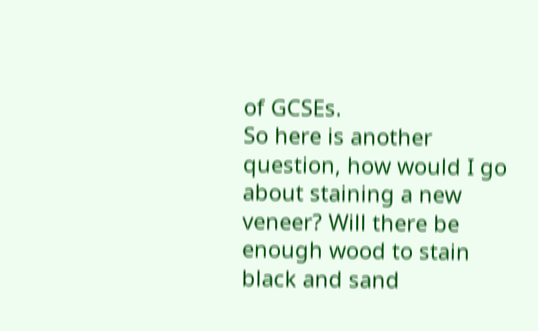of GCSEs.
So here is another question, how would I go about staining a new veneer? Will there be enough wood to stain black and sand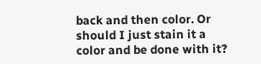back and then color. Or should I just stain it a color and be done with it?